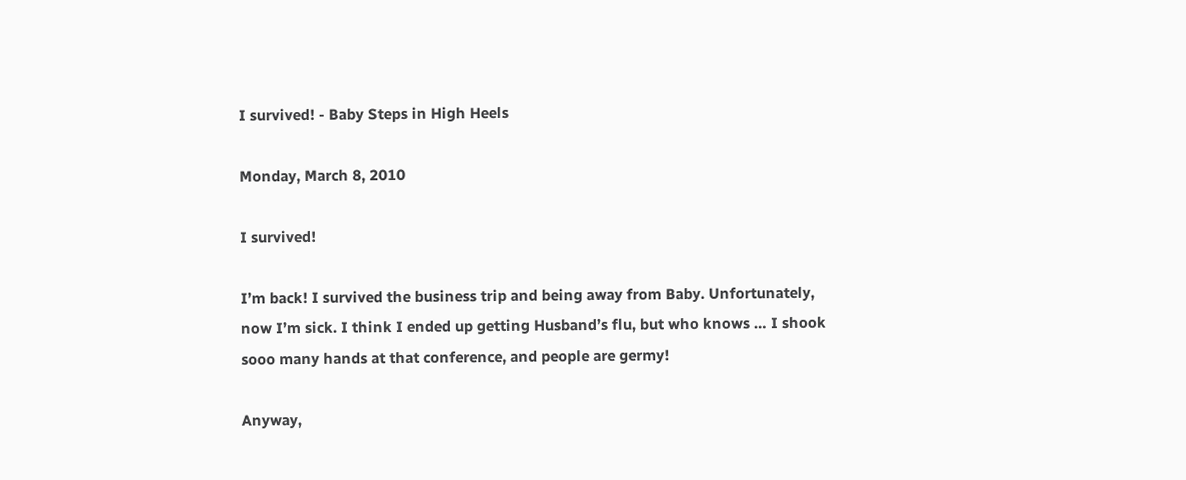I survived! - Baby Steps in High Heels

Monday, March 8, 2010

I survived!

I’m back! I survived the business trip and being away from Baby. Unfortunately, now I’m sick. I think I ended up getting Husband’s flu, but who knows … I shook sooo many hands at that conference, and people are germy!

Anyway,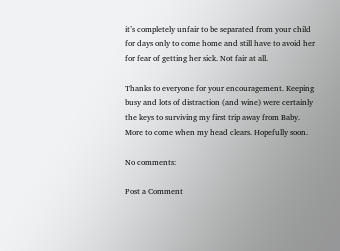it’s completely unfair to be separated from your child for days only to come home and still have to avoid her for fear of getting her sick. Not fair at all.

Thanks to everyone for your encouragement. Keeping busy and lots of distraction (and wine) were certainly the keys to surviving my first trip away from Baby. More to come when my head clears. Hopefully soon.

No comments:

Post a Comment